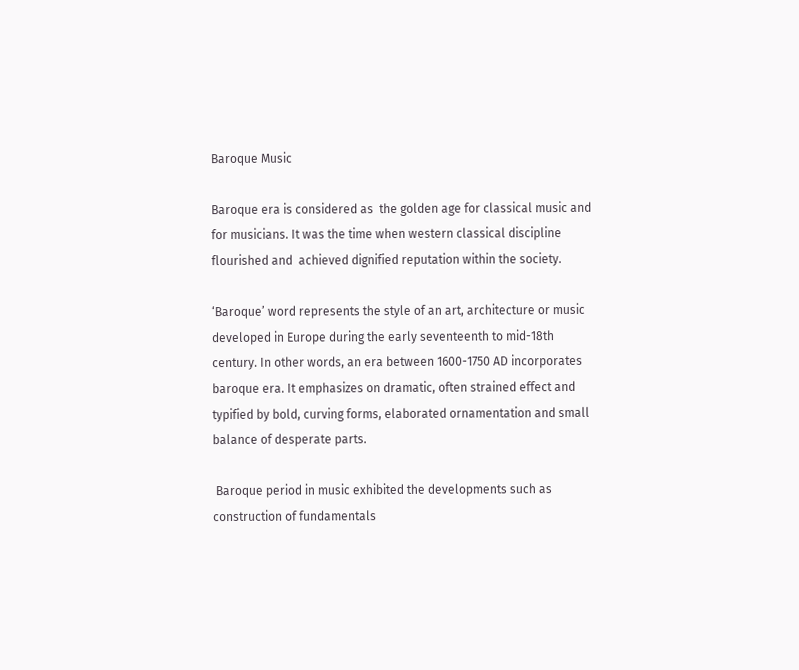Baroque Music

Baroque era is considered as  the golden age for classical music and for musicians. It was the time when western classical discipline flourished and  achieved dignified reputation within the society.

‘Baroque’ word represents the style of an art, architecture or music developed in Europe during the early seventeenth to mid-18th century. In other words, an era between 1600-1750 AD incorporates baroque era. It emphasizes on dramatic, often strained effect and typified by bold, curving forms, elaborated ornamentation and small balance of desperate parts.

 Baroque period in music exhibited the developments such as construction of fundamentals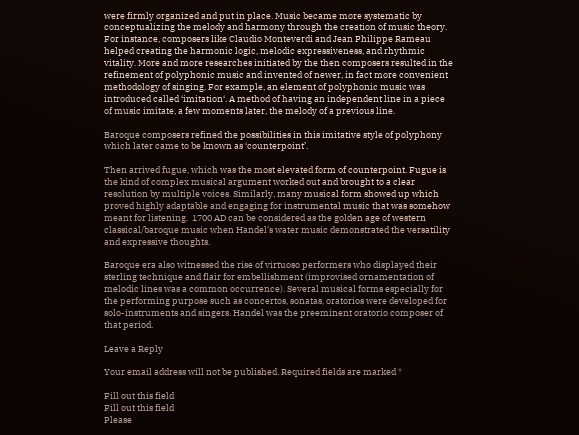were firmly organized and put in place. Music became more systematic by conceptualizing the melody and harmony through the creation of music theory. For instance, composers like Claudio Monteverdi and Jean Philippe Rameau helped creating the harmonic logic, melodic expressiveness, and rhythmic vitality. More and more researches initiated by the then composers resulted in the refinement of polyphonic music and invented of newer, in fact more convenient methodology of singing. For example, an element of polyphonic music was introduced called ‘imitation‘. A method of having an independent line in a piece of music imitate, a few moments later, the melody of a previous line.

Baroque composers refined the possibilities in this imitative style of polyphony which later came to be known as ‘counterpoint’.

Then arrived fugue, which was the most elevated form of counterpoint. Fugue is the kind of complex musical argument worked out and brought to a clear resolution by multiple voices. Similarly, many musical form showed up which proved highly adaptable and engaging for instrumental music that was somehow meant for listening.  1700 AD can be considered as the golden age of western classical/baroque music when Handel’s water music demonstrated the versatility and expressive thoughts.

Baroque era also witnessed the rise of virtuoso performers who displayed their sterling technique and flair for embellishment (improvised ornamentation of melodic lines was a common occurrence). Several musical forms especially for the performing purpose such as concertos, sonatas, oratorios were developed for solo-instruments and singers. Handel was the preeminent oratorio composer of that period.

Leave a Reply

Your email address will not be published. Required fields are marked *

Fill out this field
Fill out this field
Please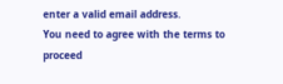enter a valid email address.
You need to agree with the terms to proceed